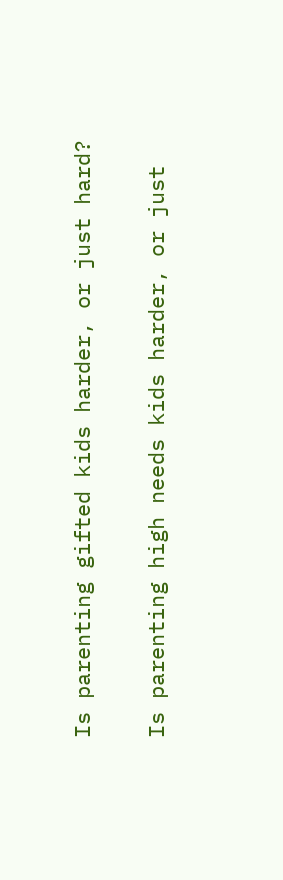Is parenting gifted kids harder, or just hard?

Is parenting high needs kids harder, or just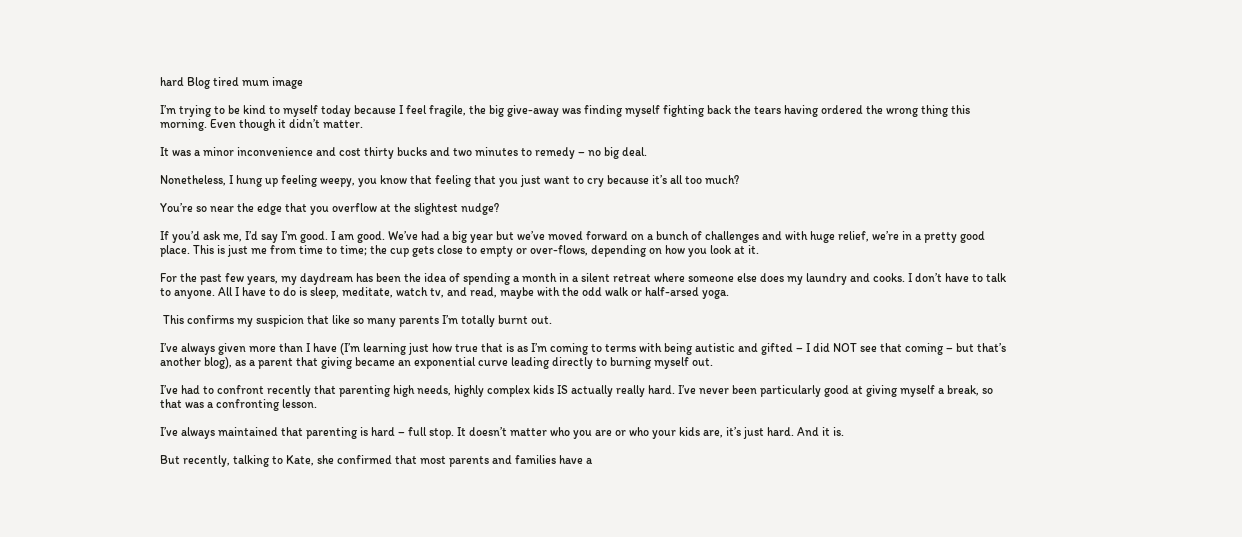hard Blog tired mum image

I’m trying to be kind to myself today because I feel fragile, the big give-away was finding myself fighting back the tears having ordered the wrong thing this morning. Even though it didn’t matter.

It was a minor inconvenience and cost thirty bucks and two minutes to remedy – no big deal.

Nonetheless, I hung up feeling weepy, you know that feeling that you just want to cry because it’s all too much?

You’re so near the edge that you overflow at the slightest nudge?

If you’d ask me, I’d say I’m good. I am good. We’ve had a big year but we’ve moved forward on a bunch of challenges and with huge relief, we’re in a pretty good place. This is just me from time to time; the cup gets close to empty or over-flows, depending on how you look at it.

For the past few years, my daydream has been the idea of spending a month in a silent retreat where someone else does my laundry and cooks. I don’t have to talk to anyone. All I have to do is sleep, meditate, watch tv, and read, maybe with the odd walk or half-arsed yoga.

 This confirms my suspicion that like so many parents I’m totally burnt out.

I’ve always given more than I have (I’m learning just how true that is as I’m coming to terms with being autistic and gifted – I did NOT see that coming – but that’s another blog), as a parent that giving became an exponential curve leading directly to burning myself out.

I’ve had to confront recently that parenting high needs, highly complex kids IS actually really hard. I’ve never been particularly good at giving myself a break, so that was a confronting lesson.

I’ve always maintained that parenting is hard – full stop. It doesn’t matter who you are or who your kids are, it’s just hard. And it is.

But recently, talking to Kate, she confirmed that most parents and families have a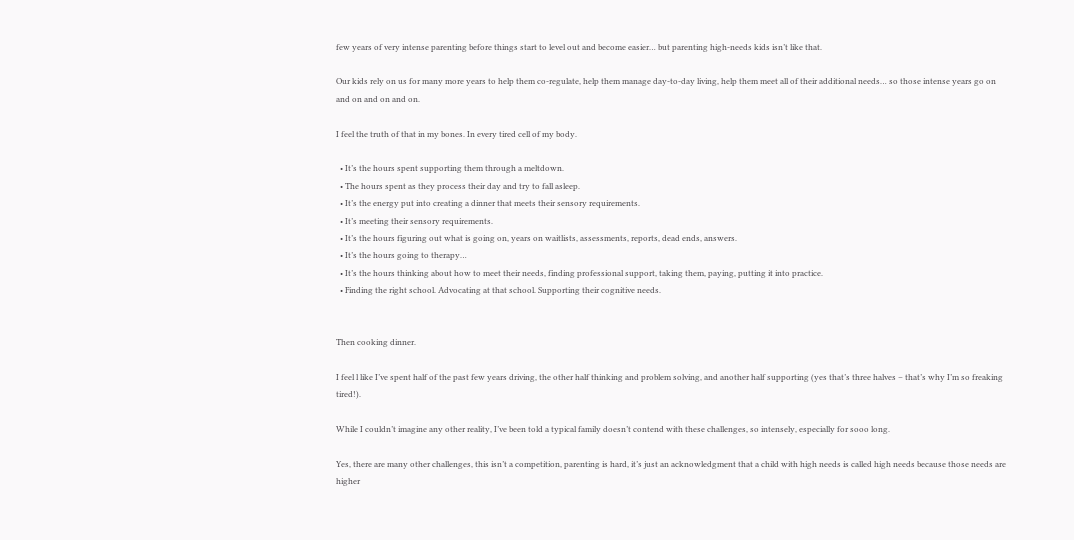few years of very intense parenting before things start to level out and become easier… but parenting high-needs kids isn’t like that.

Our kids rely on us for many more years to help them co-regulate, help them manage day-to-day living, help them meet all of their additional needs… so those intense years go on and on and on and on.

I feel the truth of that in my bones. In every tired cell of my body.

  • It’s the hours spent supporting them through a meltdown.
  • The hours spent as they process their day and try to fall asleep.
  • It’s the energy put into creating a dinner that meets their sensory requirements.
  • It’s meeting their sensory requirements.
  • It’s the hours figuring out what is going on, years on waitlists, assessments, reports, dead ends, answers.
  • It’s the hours going to therapy…
  • It’s the hours thinking about how to meet their needs, finding professional support, taking them, paying, putting it into practice.
  • Finding the right school. Advocating at that school. Supporting their cognitive needs.


Then cooking dinner.

I feel l like I’ve spent half of the past few years driving, the other half thinking and problem solving, and another half supporting (yes that’s three halves – that’s why I’m so freaking tired!).

While I couldn’t imagine any other reality, I’ve been told a typical family doesn’t contend with these challenges, so intensely, especially for sooo long.

Yes, there are many other challenges, this isn’t a competition, parenting is hard, it’s just an acknowledgment that a child with high needs is called high needs because those needs are higher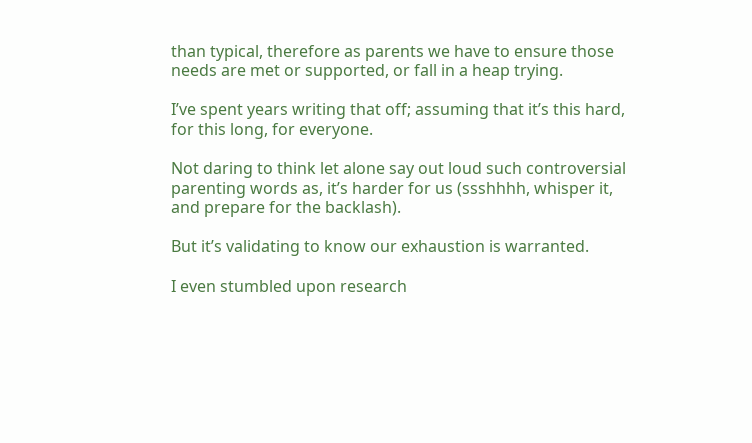than typical, therefore as parents we have to ensure those needs are met or supported, or fall in a heap trying.

I’ve spent years writing that off; assuming that it’s this hard, for this long, for everyone.

Not daring to think let alone say out loud such controversial parenting words as, it’s harder for us (ssshhhh, whisper it, and prepare for the backlash).

But it’s validating to know our exhaustion is warranted.

I even stumbled upon research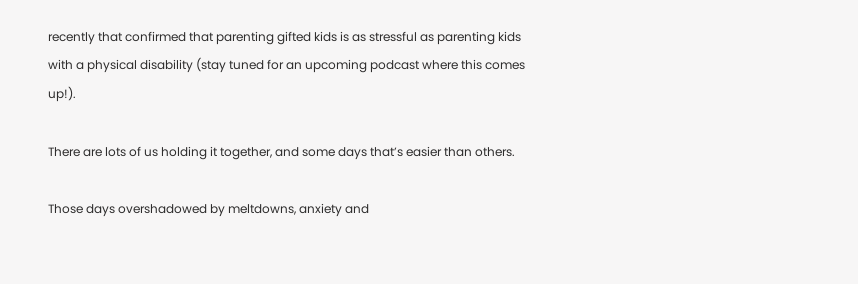recently that confirmed that parenting gifted kids is as stressful as parenting kids with a physical disability (stay tuned for an upcoming podcast where this comes up!).

There are lots of us holding it together, and some days that’s easier than others.

Those days overshadowed by meltdowns, anxiety and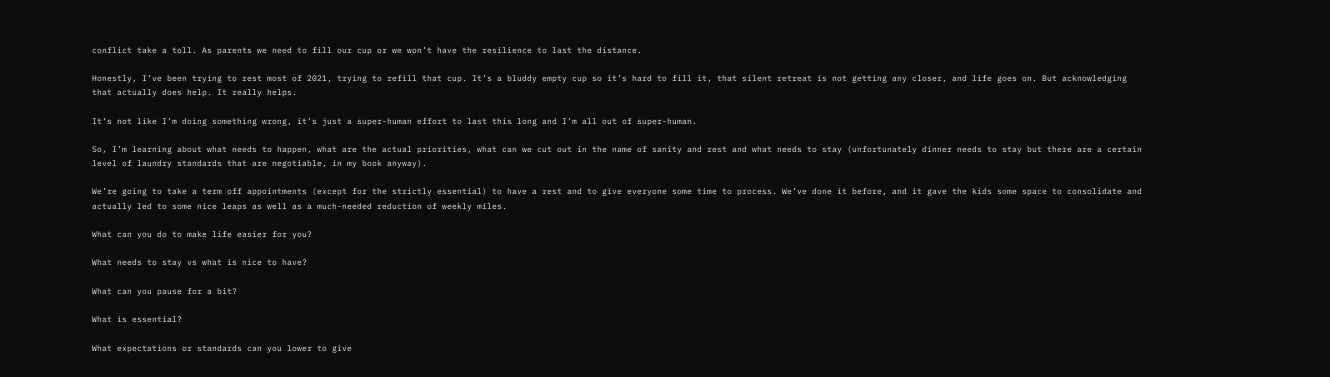conflict take a toll. As parents we need to fill our cup or we won’t have the resilience to last the distance.

Honestly, I’ve been trying to rest most of 2021, trying to refill that cup. It’s a bluddy empty cup so it’s hard to fill it, that silent retreat is not getting any closer, and life goes on. But acknowledging that actually does help. It really helps.

It’s not like I’m doing something wrong, it’s just a super-human effort to last this long and I’m all out of super-human.

So, I’m learning about what needs to happen, what are the actual priorities, what can we cut out in the name of sanity and rest and what needs to stay (unfortunately dinner needs to stay but there are a certain level of laundry standards that are negotiable, in my book anyway).

We’re going to take a term off appointments (except for the strictly essential) to have a rest and to give everyone some time to process. We’ve done it before, and it gave the kids some space to consolidate and actually led to some nice leaps as well as a much-needed reduction of weekly miles.

What can you do to make life easier for you?

What needs to stay vs what is nice to have?

What can you pause for a bit?

What is essential?

What expectations or standards can you lower to give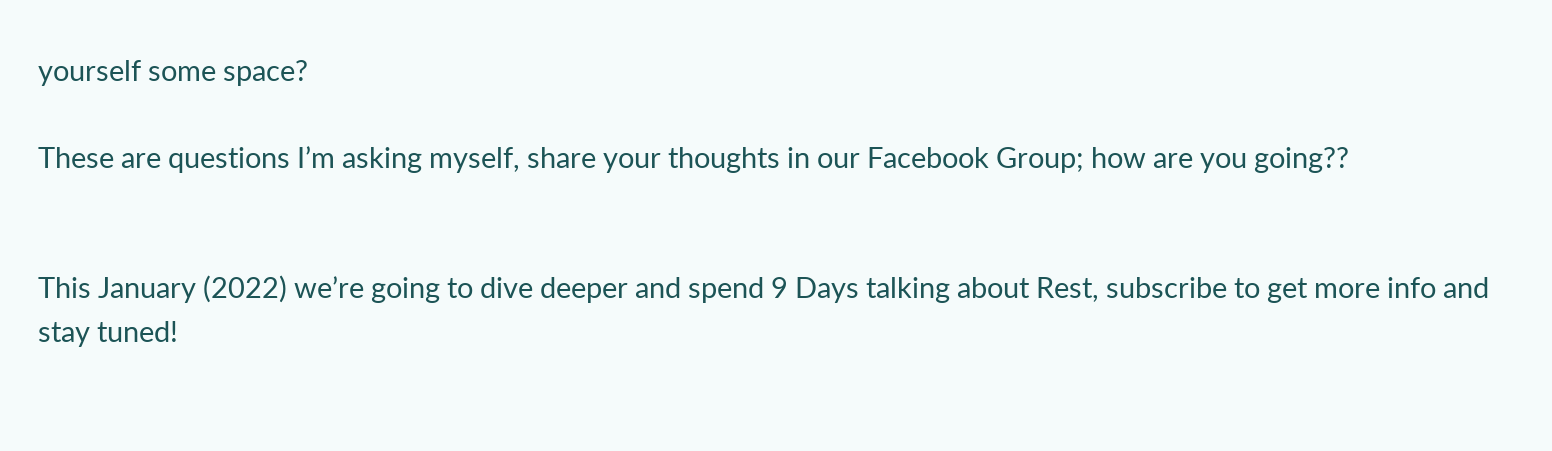yourself some space?

These are questions I’m asking myself, share your thoughts in our Facebook Group; how are you going??


This January (2022) we’re going to dive deeper and spend 9 Days talking about Rest, subscribe to get more info and stay tuned!